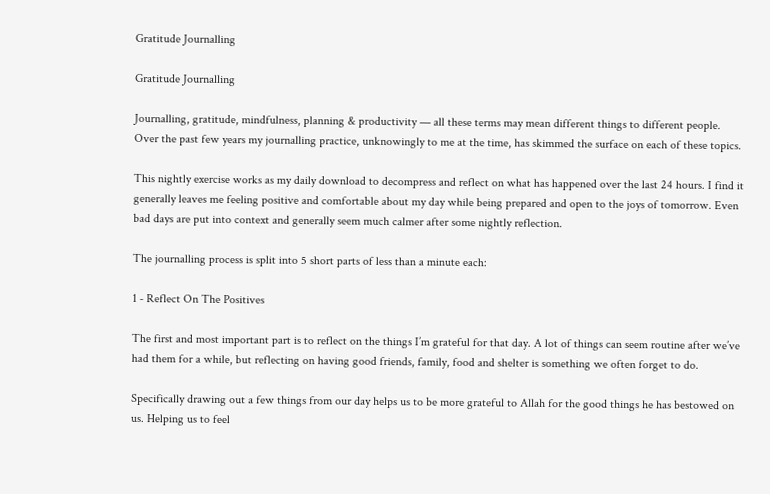Gratitude Journalling

Gratitude Journalling

Journalling, gratitude, mindfulness, planning & productivity — all these terms may mean different things to different people. Over the past few years my journalling practice, unknowingly to me at the time, has skimmed the surface on each of these topics.

This nightly exercise works as my daily download to decompress and reflect on what has happened over the last 24 hours. I find it generally leaves me feeling positive and comfortable about my day while being prepared and open to the joys of tomorrow. Even bad days are put into context and generally seem much calmer after some nightly reflection.

The journalling process is split into 5 short parts of less than a minute each:

1 - Reflect On The Positives

The first and most important part is to reflect on the things I’m grateful for that day. A lot of things can seem routine after we’ve had them for a while, but reflecting on having good friends, family, food and shelter is something we often forget to do.

Specifically drawing out a few things from our day helps us to be more grateful to Allah for the good things he has bestowed on us. Helping us to feel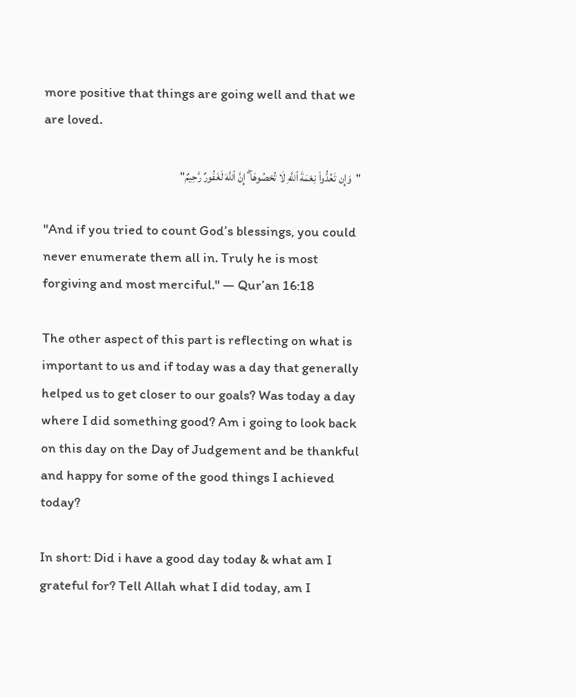more positive that things are going well and that we are loved.

"وَإِن تَعُدُّوا۟ نِعْمَةَ ٱللَّهِ لَا تُحْصُوهَآ ۗ إِنَّ ٱللَّهَ لَغَفُورٌ رَّحِيمٌ"

"And if you tried to count God’s blessings, you could never enumerate them all in. Truly he is most forgiving and most merciful." — Qur’an 16:18

The other aspect of this part is reflecting on what is important to us and if today was a day that generally helped us to get closer to our goals? Was today a day where I did something good? Am i going to look back on this day on the Day of Judgement and be thankful and happy for some of the good things I achieved today?

In short: Did i have a good day today & what am I grateful for? Tell Allah what I did today, am I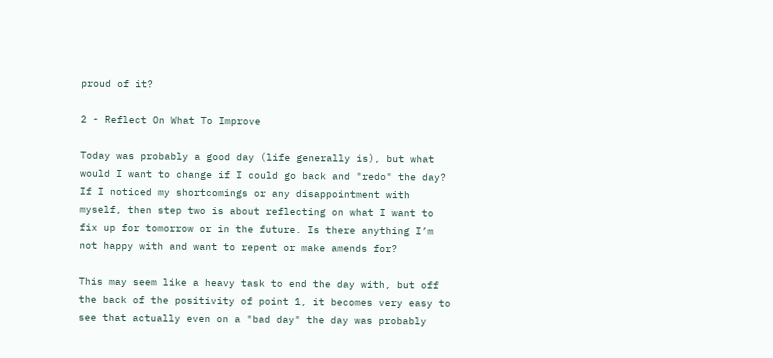proud of it?

2 - Reflect On What To Improve

Today was probably a good day (life generally is), but what would I want to change if I could go back and "redo" the day? If I noticed my shortcomings or any disappointment with myself, then step two is about reflecting on what I want to fix up for tomorrow or in the future. Is there anything I’m not happy with and want to repent or make amends for?

This may seem like a heavy task to end the day with, but off the back of the positivity of point 1, it becomes very easy to see that actually even on a "bad day" the day was probably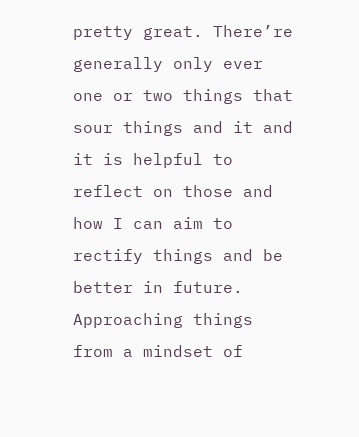pretty great. There’re generally only ever one or two things that sour things and it and it is helpful to reflect on those and how I can aim to rectify things and be better in future. Approaching things from a mindset of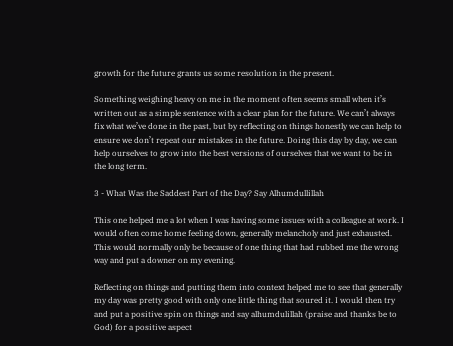growth for the future grants us some resolution in the present.

Something weighing heavy on me in the moment often seems small when it’s written out as a simple sentence with a clear plan for the future. We can’t always fix what we’ve done in the past, but by reflecting on things honestly we can help to ensure we don’t repeat our mistakes in the future. Doing this day by day, we can help ourselves to grow into the best versions of ourselves that we want to be in the long term.

3 - What Was the Saddest Part of the Day? Say Alhumdullillah

This one helped me a lot when I was having some issues with a colleague at work. I would often come home feeling down, generally melancholy and just exhausted. This would normally only be because of one thing that had rubbed me the wrong way and put a downer on my evening.

Reflecting on things and putting them into context helped me to see that generally my day was pretty good with only one little thing that soured it. I would then try and put a positive spin on things and say alhumdulillah (praise and thanks be to God) for a positive aspect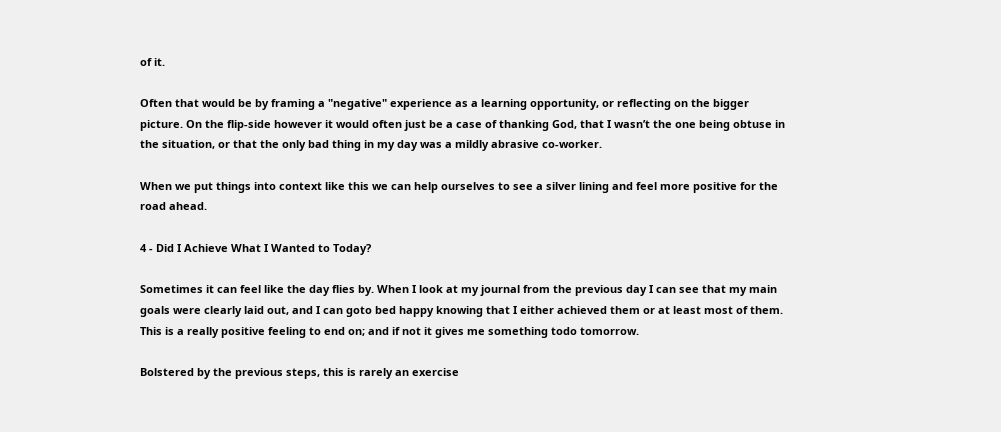of it.

Often that would be by framing a "negative" experience as a learning opportunity, or reflecting on the bigger picture. On the flip-side however it would often just be a case of thanking God, that I wasn’t the one being obtuse in the situation, or that the only bad thing in my day was a mildly abrasive co-worker.

When we put things into context like this we can help ourselves to see a silver lining and feel more positive for the road ahead.

4 - Did I Achieve What I Wanted to Today?

Sometimes it can feel like the day flies by. When I look at my journal from the previous day I can see that my main goals were clearly laid out, and I can goto bed happy knowing that I either achieved them or at least most of them. This is a really positive feeling to end on; and if not it gives me something todo tomorrow.

Bolstered by the previous steps, this is rarely an exercise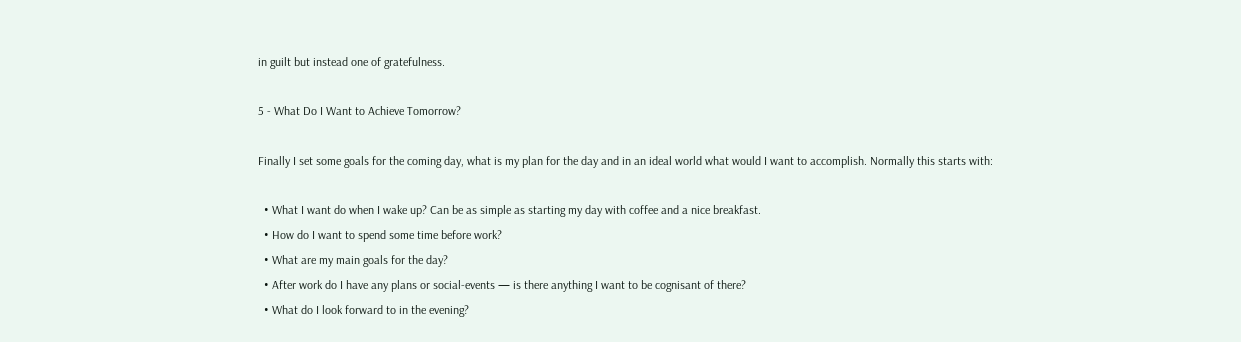in guilt but instead one of gratefulness.

5 - What Do I Want to Achieve Tomorrow?

Finally I set some goals for the coming day, what is my plan for the day and in an ideal world what would I want to accomplish. Normally this starts with:

  • What I want do when I wake up? Can be as simple as starting my day with coffee and a nice breakfast.
  • How do I want to spend some time before work?
  • What are my main goals for the day?
  • After work do I have any plans or social-events — is there anything I want to be cognisant of there?
  • What do I look forward to in the evening?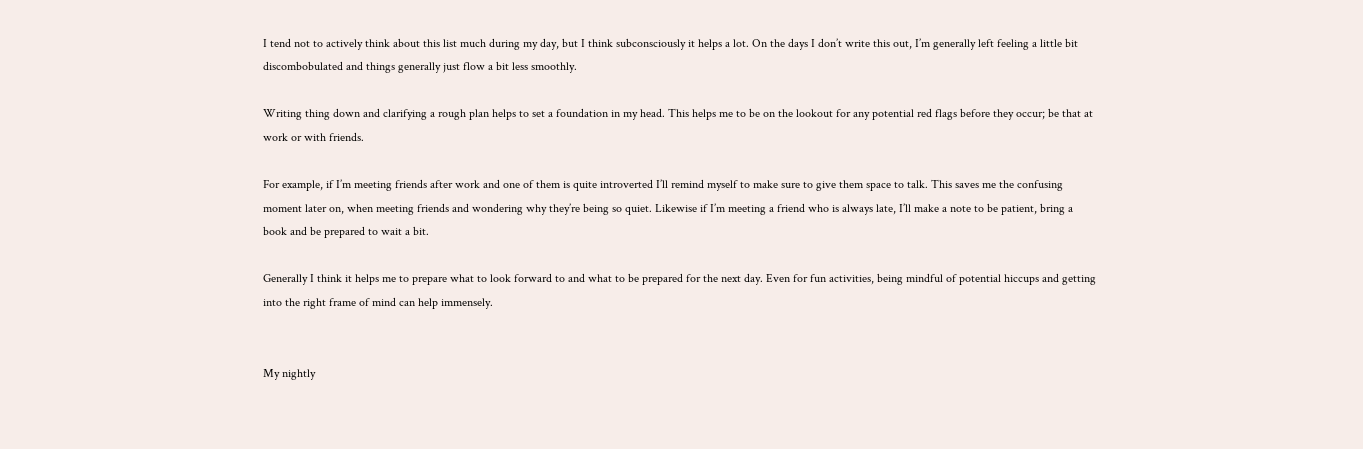I tend not to actively think about this list much during my day, but I think subconsciously it helps a lot. On the days I don’t write this out, I’m generally left feeling a little bit discombobulated and things generally just flow a bit less smoothly.

Writing thing down and clarifying a rough plan helps to set a foundation in my head. This helps me to be on the lookout for any potential red flags before they occur; be that at work or with friends.

For example, if I’m meeting friends after work and one of them is quite introverted I’ll remind myself to make sure to give them space to talk. This saves me the confusing moment later on, when meeting friends and wondering why they’re being so quiet. Likewise if I’m meeting a friend who is always late, I’ll make a note to be patient, bring a book and be prepared to wait a bit.

Generally I think it helps me to prepare what to look forward to and what to be prepared for the next day. Even for fun activities, being mindful of potential hiccups and getting into the right frame of mind can help immensely.


My nightly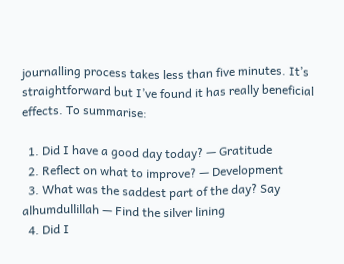journalling process takes less than five minutes. It’s straightforward but I’ve found it has really beneficial effects. To summarise:

  1. Did I have a good day today? — Gratitude
  2. Reflect on what to improve? — Development
  3. What was the saddest part of the day? Say alhumdullillah — Find the silver lining
  4. Did I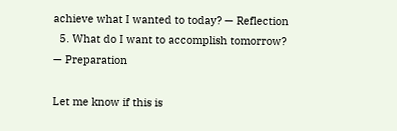achieve what I wanted to today? — Reflection
  5. What do I want to accomplish tomorrow? — Preparation

Let me know if this is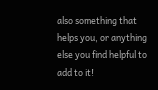also something that helps you, or anything else you find helpful to add to it!